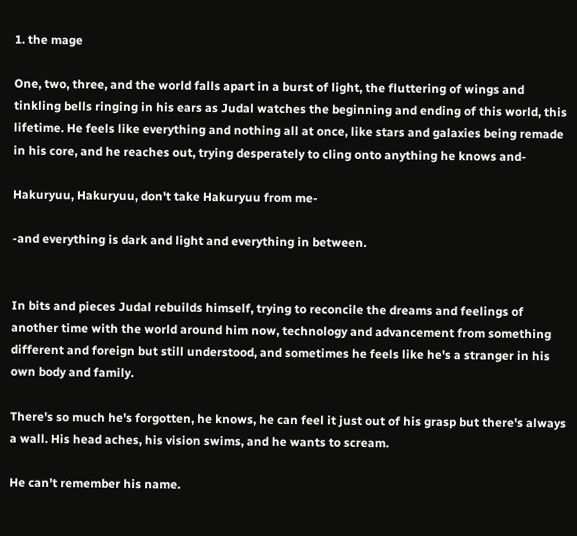1. the mage

One, two, three, and the world falls apart in a burst of light, the fluttering of wings and tinkling bells ringing in his ears as Judal watches the beginning and ending of this world, this lifetime. He feels like everything and nothing all at once, like stars and galaxies being remade in his core, and he reaches out, trying desperately to cling onto anything he knows and-

Hakuryuu, Hakuryuu, don't take Hakuryuu from me-

-and everything is dark and light and everything in between.


In bits and pieces Judal rebuilds himself, trying to reconcile the dreams and feelings of another time with the world around him now, technology and advancement from something different and foreign but still understood, and sometimes he feels like he's a stranger in his own body and family.

There's so much he's forgotten, he knows, he can feel it just out of his grasp but there's always a wall. His head aches, his vision swims, and he wants to scream.

He can't remember his name.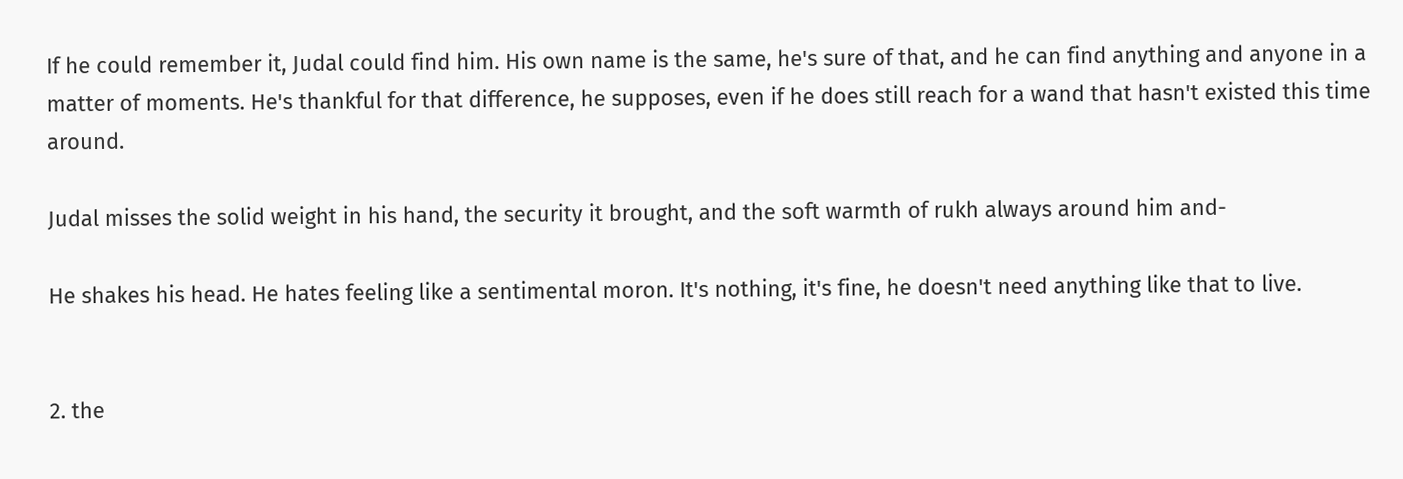If he could remember it, Judal could find him. His own name is the same, he's sure of that, and he can find anything and anyone in a matter of moments. He's thankful for that difference, he supposes, even if he does still reach for a wand that hasn't existed this time around.

Judal misses the solid weight in his hand, the security it brought, and the soft warmth of rukh always around him and-

He shakes his head. He hates feeling like a sentimental moron. It's nothing, it's fine, he doesn't need anything like that to live.


2. the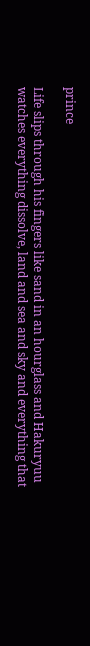prince

Life slips through his fingers like sand in an hourglass and Hakuryuu watches everything dissolve, land and sea and sky and everything that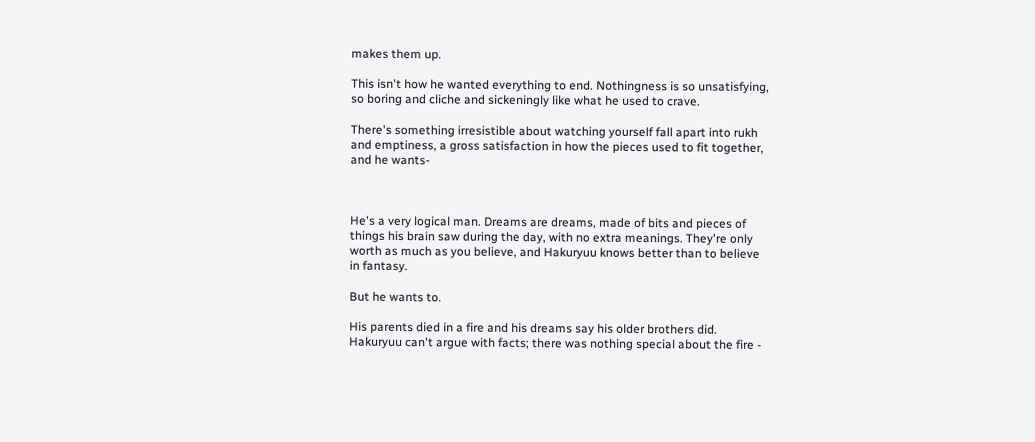makes them up.

This isn't how he wanted everything to end. Nothingness is so unsatisfying, so boring and cliche and sickeningly like what he used to crave.

There's something irresistible about watching yourself fall apart into rukh and emptiness, a gross satisfaction in how the pieces used to fit together, and he wants-



He's a very logical man. Dreams are dreams, made of bits and pieces of things his brain saw during the day, with no extra meanings. They're only worth as much as you believe, and Hakuryuu knows better than to believe in fantasy.

But he wants to.

His parents died in a fire and his dreams say his older brothers did. Hakuryuu can't argue with facts; there was nothing special about the fire -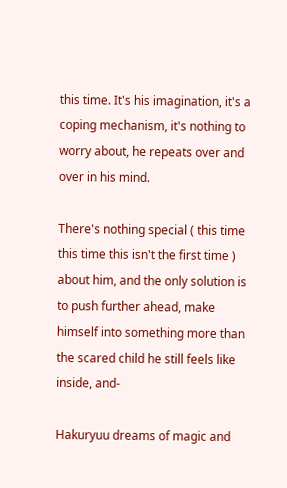this time. It's his imagination, it's a coping mechanism, it's nothing to worry about, he repeats over and over in his mind.

There's nothing special ( this time this time this isn't the first time ) about him, and the only solution is to push further ahead, make himself into something more than the scared child he still feels like inside, and-

Hakuryuu dreams of magic and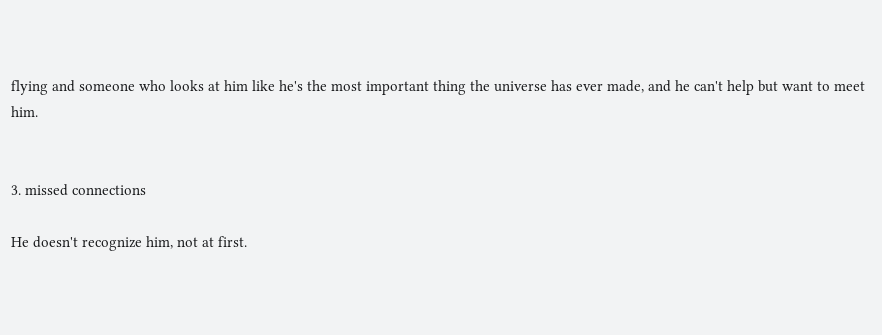flying and someone who looks at him like he's the most important thing the universe has ever made, and he can't help but want to meet him.


3. missed connections

He doesn't recognize him, not at first.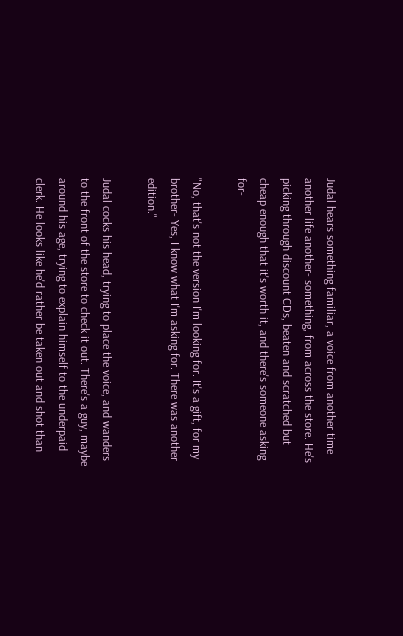Judal hears something familiar, a voice from another time another life another- something, from across the store. He's picking through discount CDs, beaten and scratched but cheap enough that it's worth it, and there's someone asking for-

"No, that's not the version I'm looking for. It's a gift, for my brother- Yes, I know what I'm asking for. There was another edition."

Judal cocks his head, trying to place the voice, and wanders to the front of the store to check it out. There's a guy, maybe around his age, trying to explain himself to the underpaid clerk. He looks like he'd rather be taken out and shot than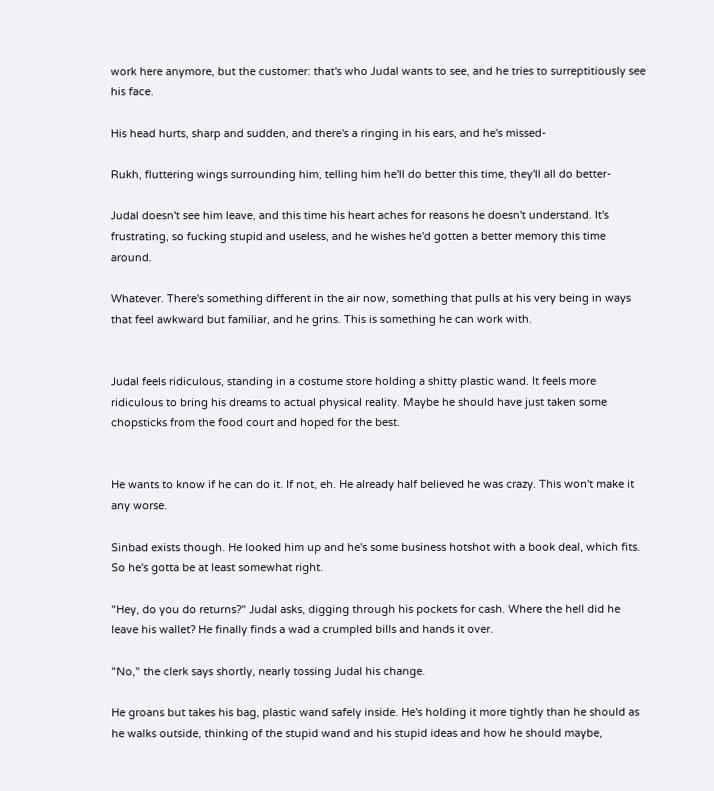work here anymore, but the customer: that's who Judal wants to see, and he tries to surreptitiously see his face.

His head hurts, sharp and sudden, and there's a ringing in his ears, and he's missed-

Rukh, fluttering wings surrounding him, telling him he'll do better this time, they'll all do better-

Judal doesn't see him leave, and this time his heart aches for reasons he doesn't understand. It's frustrating, so fucking stupid and useless, and he wishes he'd gotten a better memory this time around.

Whatever. There's something different in the air now, something that pulls at his very being in ways that feel awkward but familiar, and he grins. This is something he can work with.


Judal feels ridiculous, standing in a costume store holding a shitty plastic wand. It feels more ridiculous to bring his dreams to actual physical reality. Maybe he should have just taken some chopsticks from the food court and hoped for the best.


He wants to know if he can do it. If not, eh. He already half believed he was crazy. This won't make it any worse.

Sinbad exists though. He looked him up and he's some business hotshot with a book deal, which fits. So he's gotta be at least somewhat right.

"Hey, do you do returns?" Judal asks, digging through his pockets for cash. Where the hell did he leave his wallet? He finally finds a wad a crumpled bills and hands it over.

"No," the clerk says shortly, nearly tossing Judal his change.

He groans but takes his bag, plastic wand safely inside. He's holding it more tightly than he should as he walks outside, thinking of the stupid wand and his stupid ideas and how he should maybe,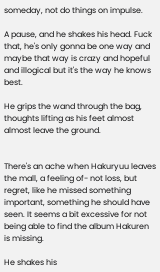someday, not do things on impulse.

A pause, and he shakes his head. Fuck that, he's only gonna be one way and maybe that way is crazy and hopeful and illogical but it's the way he knows best.

He grips the wand through the bag, thoughts lifting as his feet almost almost leave the ground.


There's an ache when Hakuryuu leaves the mall, a feeling of- not loss, but regret, like he missed something important, something he should have seen. It seems a bit excessive for not being able to find the album Hakuren is missing.

He shakes his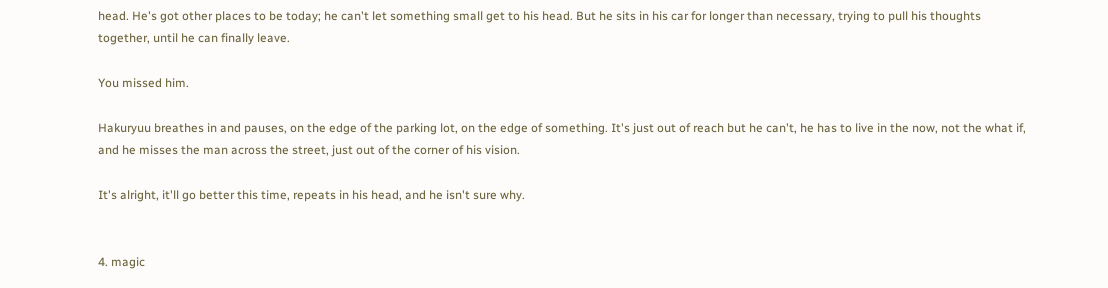head. He's got other places to be today; he can't let something small get to his head. But he sits in his car for longer than necessary, trying to pull his thoughts together, until he can finally leave.

You missed him.

Hakuryuu breathes in and pauses, on the edge of the parking lot, on the edge of something. It's just out of reach but he can't, he has to live in the now, not the what if, and he misses the man across the street, just out of the corner of his vision.

It's alright, it'll go better this time, repeats in his head, and he isn't sure why.


4. magic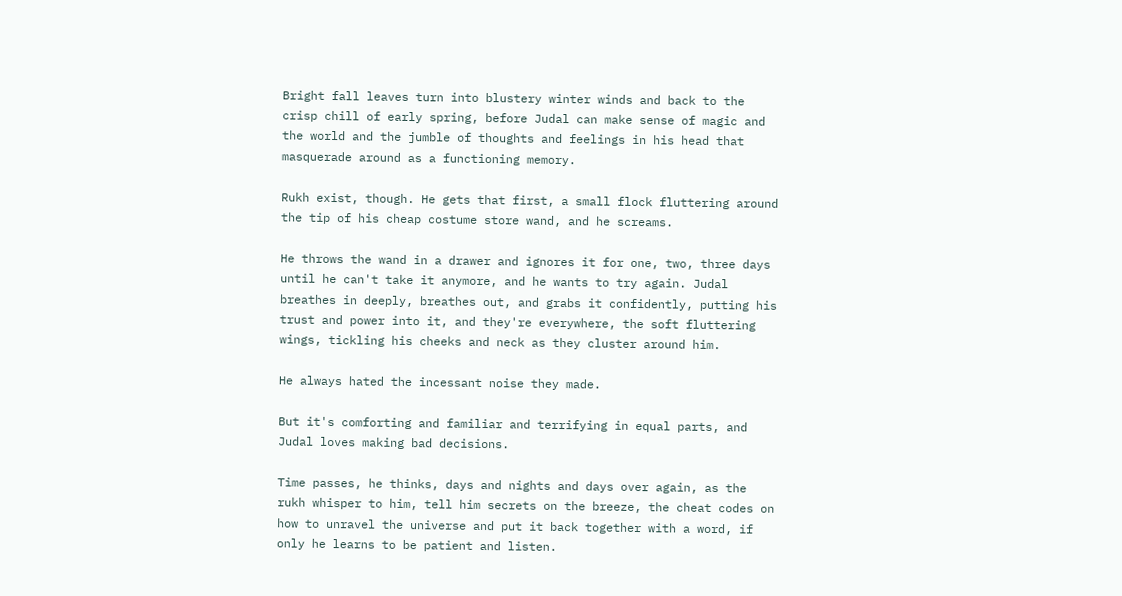Bright fall leaves turn into blustery winter winds and back to the crisp chill of early spring, before Judal can make sense of magic and the world and the jumble of thoughts and feelings in his head that masquerade around as a functioning memory.

Rukh exist, though. He gets that first, a small flock fluttering around the tip of his cheap costume store wand, and he screams.

He throws the wand in a drawer and ignores it for one, two, three days until he can't take it anymore, and he wants to try again. Judal breathes in deeply, breathes out, and grabs it confidently, putting his trust and power into it, and they're everywhere, the soft fluttering wings, tickling his cheeks and neck as they cluster around him.

He always hated the incessant noise they made.

But it's comforting and familiar and terrifying in equal parts, and Judal loves making bad decisions.

Time passes, he thinks, days and nights and days over again, as the rukh whisper to him, tell him secrets on the breeze, the cheat codes on how to unravel the universe and put it back together with a word, if only he learns to be patient and listen.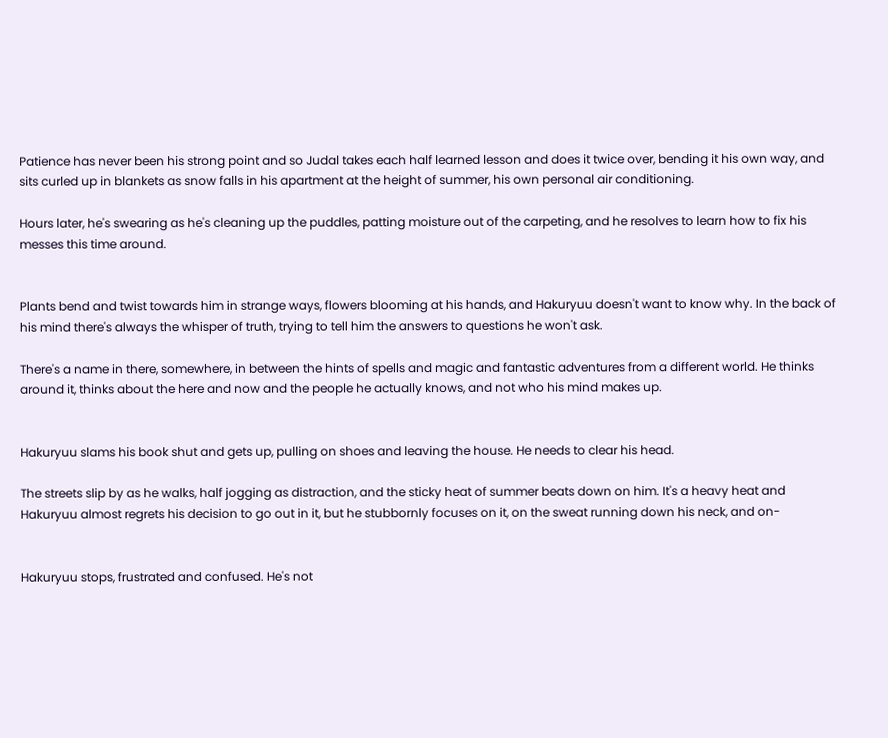Patience has never been his strong point and so Judal takes each half learned lesson and does it twice over, bending it his own way, and sits curled up in blankets as snow falls in his apartment at the height of summer, his own personal air conditioning.

Hours later, he's swearing as he's cleaning up the puddles, patting moisture out of the carpeting, and he resolves to learn how to fix his messes this time around.


Plants bend and twist towards him in strange ways, flowers blooming at his hands, and Hakuryuu doesn't want to know why. In the back of his mind there's always the whisper of truth, trying to tell him the answers to questions he won't ask.

There's a name in there, somewhere, in between the hints of spells and magic and fantastic adventures from a different world. He thinks around it, thinks about the here and now and the people he actually knows, and not who his mind makes up.


Hakuryuu slams his book shut and gets up, pulling on shoes and leaving the house. He needs to clear his head.

The streets slip by as he walks, half jogging as distraction, and the sticky heat of summer beats down on him. It's a heavy heat and Hakuryuu almost regrets his decision to go out in it, but he stubbornly focuses on it, on the sweat running down his neck, and on-


Hakuryuu stops, frustrated and confused. He's not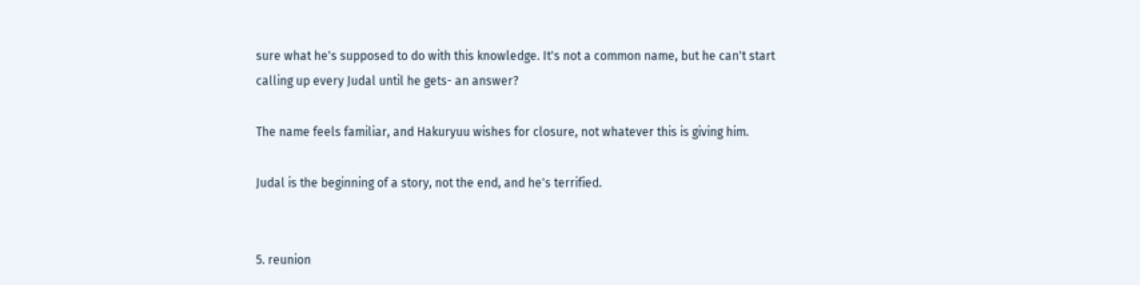sure what he's supposed to do with this knowledge. It's not a common name, but he can't start calling up every Judal until he gets- an answer?

The name feels familiar, and Hakuryuu wishes for closure, not whatever this is giving him.

Judal is the beginning of a story, not the end, and he's terrified.


5. reunion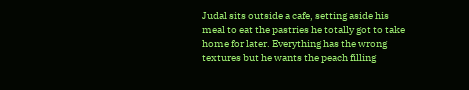Judal sits outside a cafe, setting aside his meal to eat the pastries he totally got to take home for later. Everything has the wrong textures but he wants the peach filling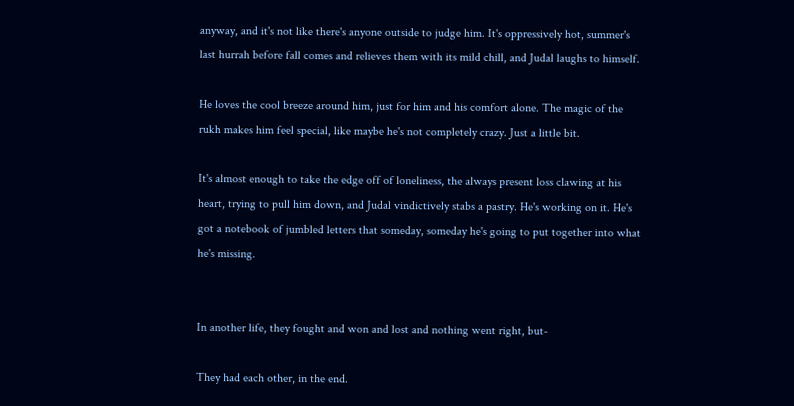anyway, and it's not like there's anyone outside to judge him. It's oppressively hot, summer's last hurrah before fall comes and relieves them with its mild chill, and Judal laughs to himself.

He loves the cool breeze around him, just for him and his comfort alone. The magic of the rukh makes him feel special, like maybe he's not completely crazy. Just a little bit.

It's almost enough to take the edge off of loneliness, the always present loss clawing at his heart, trying to pull him down, and Judal vindictively stabs a pastry. He's working on it. He's got a notebook of jumbled letters that someday, someday he's going to put together into what he's missing.


In another life, they fought and won and lost and nothing went right, but-

They had each other, in the end.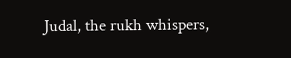Judal, the rukh whispers,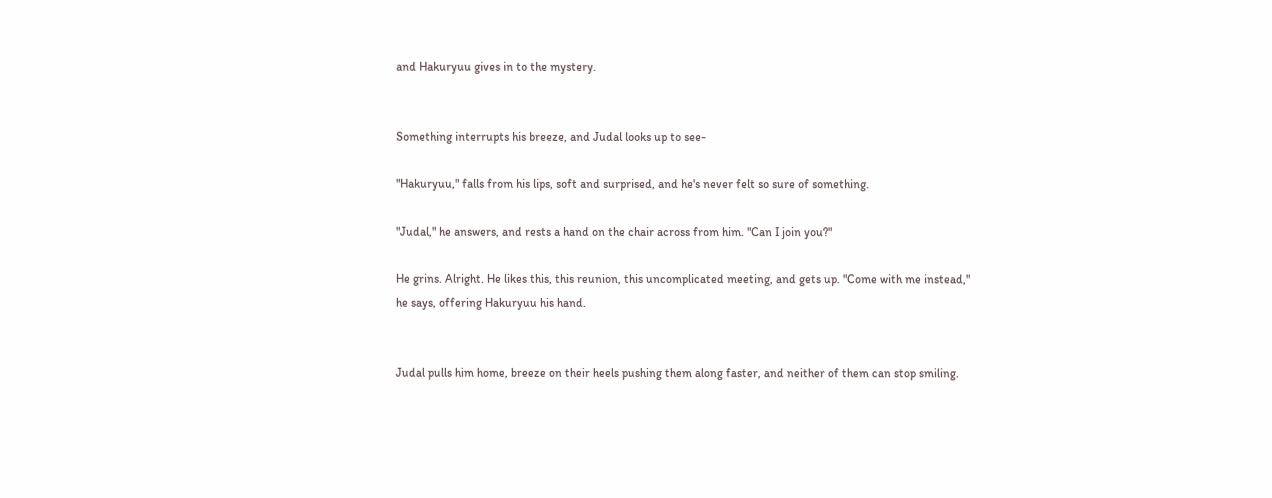and Hakuryuu gives in to the mystery.


Something interrupts his breeze, and Judal looks up to see-

"Hakuryuu," falls from his lips, soft and surprised, and he's never felt so sure of something.

"Judal," he answers, and rests a hand on the chair across from him. "Can I join you?"

He grins. Alright. He likes this, this reunion, this uncomplicated meeting, and gets up. "Come with me instead," he says, offering Hakuryuu his hand.


Judal pulls him home, breeze on their heels pushing them along faster, and neither of them can stop smiling.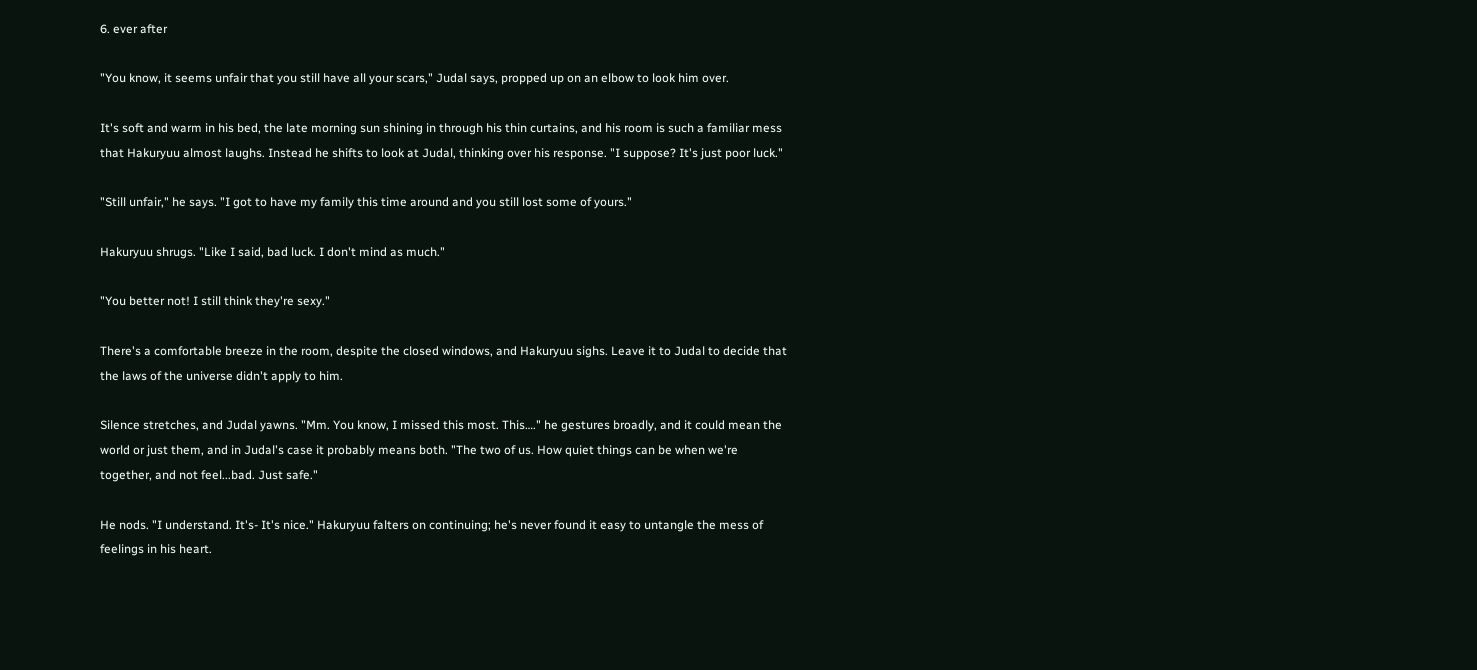6. ever after

"You know, it seems unfair that you still have all your scars," Judal says, propped up on an elbow to look him over.

It's soft and warm in his bed, the late morning sun shining in through his thin curtains, and his room is such a familiar mess that Hakuryuu almost laughs. Instead he shifts to look at Judal, thinking over his response. "I suppose? It's just poor luck."

"Still unfair," he says. "I got to have my family this time around and you still lost some of yours."

Hakuryuu shrugs. "Like I said, bad luck. I don't mind as much."

"You better not! I still think they're sexy."

There's a comfortable breeze in the room, despite the closed windows, and Hakuryuu sighs. Leave it to Judal to decide that the laws of the universe didn't apply to him.

Silence stretches, and Judal yawns. "Mm. You know, I missed this most. This…." he gestures broadly, and it could mean the world or just them, and in Judal's case it probably means both. "The two of us. How quiet things can be when we're together, and not feel...bad. Just safe."

He nods. "I understand. It's- It's nice." Hakuryuu falters on continuing; he's never found it easy to untangle the mess of feelings in his heart.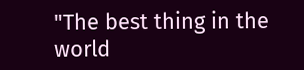"The best thing in the world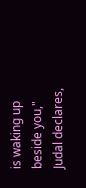is waking up beside you," Judal declares,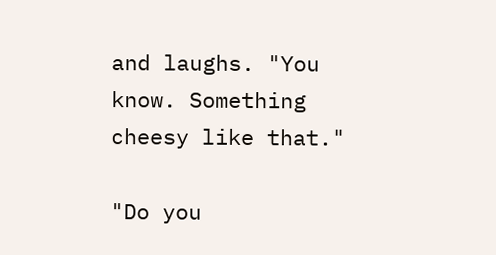and laughs. "You know. Something cheesy like that."

"Do you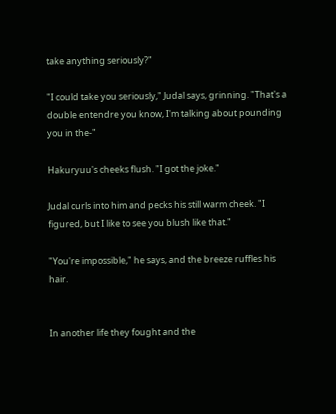take anything seriously?"

"I could take you seriously," Judal says, grinning. "That's a double entendre you know, I'm talking about pounding you in the-"

Hakuryuu's cheeks flush. "I got the joke."

Judal curls into him and pecks his still warm cheek. "I figured, but I like to see you blush like that."

"You're impossible," he says, and the breeze ruffles his hair.


In another life they fought and the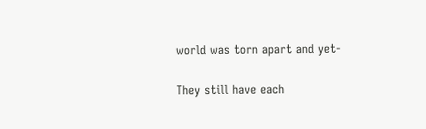world was torn apart and yet-

They still have each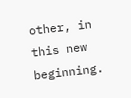other, in this new beginning.